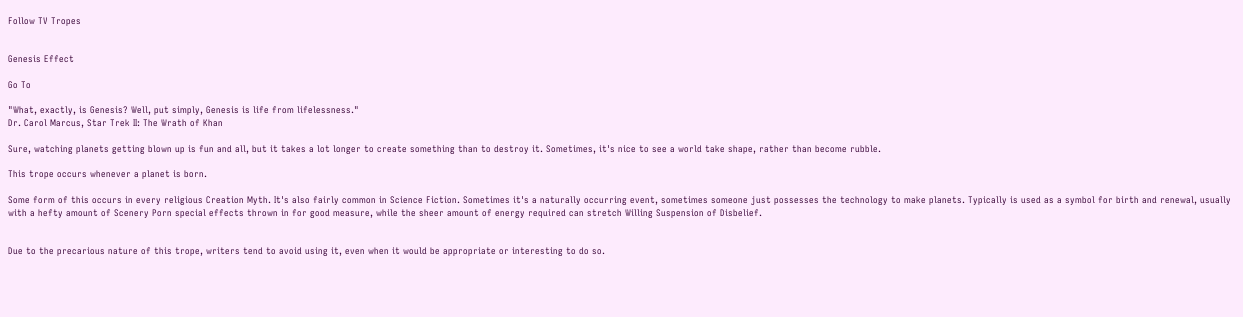Follow TV Tropes


Genesis Effect

Go To

"What, exactly, is Genesis? Well, put simply, Genesis is life from lifelessness."
Dr. Carol Marcus, Star Trek II: The Wrath of Khan

Sure, watching planets getting blown up is fun and all, but it takes a lot longer to create something than to destroy it. Sometimes, it's nice to see a world take shape, rather than become rubble.

This trope occurs whenever a planet is born.

Some form of this occurs in every religious Creation Myth. It's also fairly common in Science Fiction. Sometimes it's a naturally occurring event, sometimes someone just possesses the technology to make planets. Typically is used as a symbol for birth and renewal, usually with a hefty amount of Scenery Porn special effects thrown in for good measure, while the sheer amount of energy required can stretch Willing Suspension of Disbelief.


Due to the precarious nature of this trope, writers tend to avoid using it, even when it would be appropriate or interesting to do so.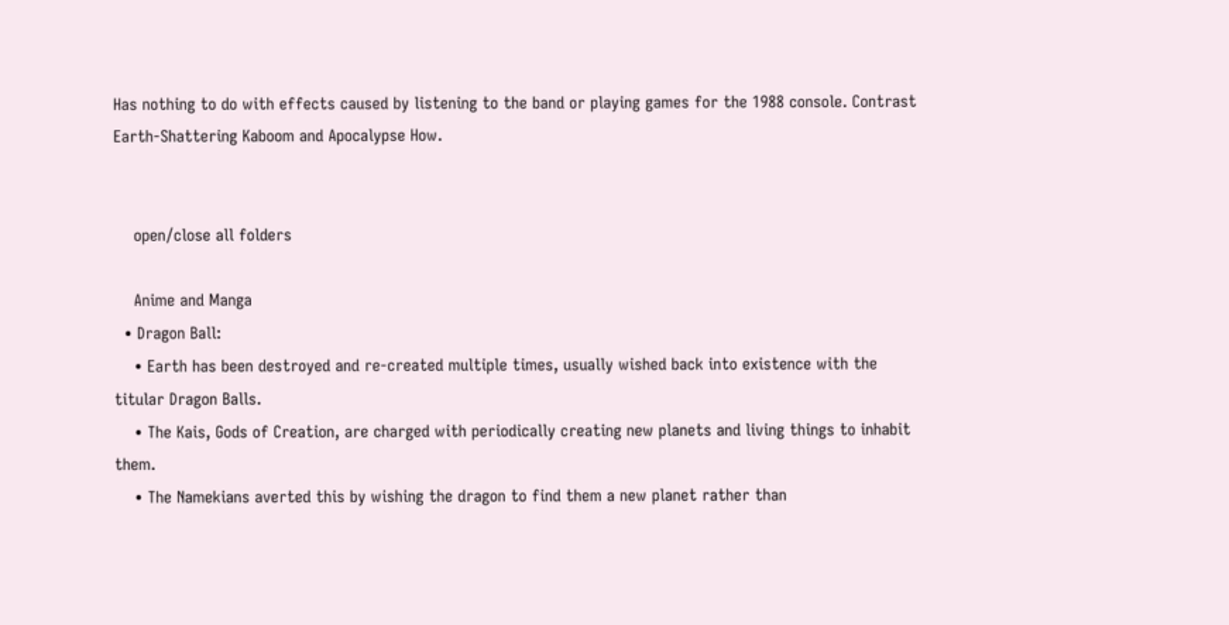Has nothing to do with effects caused by listening to the band or playing games for the 1988 console. Contrast Earth-Shattering Kaboom and Apocalypse How.


    open/close all folders

    Anime and Manga
  • Dragon Ball:
    • Earth has been destroyed and re-created multiple times, usually wished back into existence with the titular Dragon Balls.
    • The Kais, Gods of Creation, are charged with periodically creating new planets and living things to inhabit them.
    • The Namekians averted this by wishing the dragon to find them a new planet rather than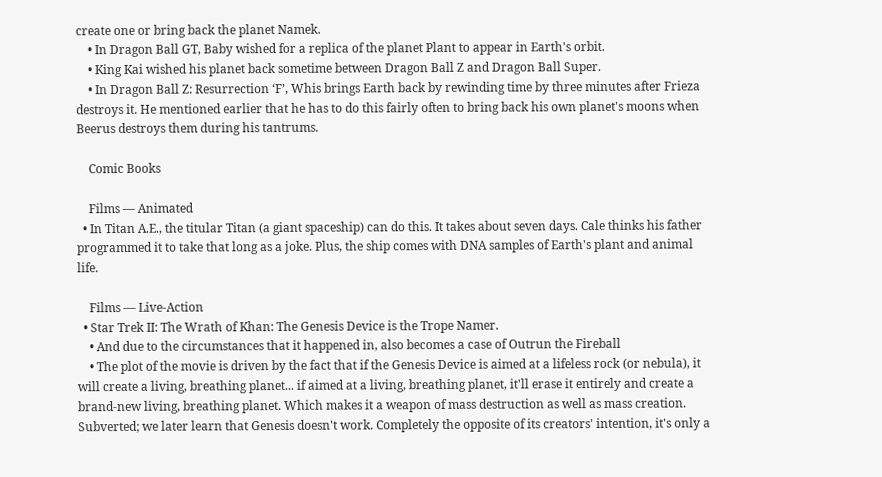create one or bring back the planet Namek.
    • In Dragon Ball GT, Baby wished for a replica of the planet Plant to appear in Earth's orbit.
    • King Kai wished his planet back sometime between Dragon Ball Z and Dragon Ball Super.
    • In Dragon Ball Z: Resurrection ‘F’, Whis brings Earth back by rewinding time by three minutes after Frieza destroys it. He mentioned earlier that he has to do this fairly often to bring back his own planet's moons when Beerus destroys them during his tantrums.

    Comic Books

    Films — Animated
  • In Titan A.E., the titular Titan (a giant spaceship) can do this. It takes about seven days. Cale thinks his father programmed it to take that long as a joke. Plus, the ship comes with DNA samples of Earth's plant and animal life.

    Films — Live-Action
  • Star Trek II: The Wrath of Khan: The Genesis Device is the Trope Namer.
    • And due to the circumstances that it happened in, also becomes a case of Outrun the Fireball
    • The plot of the movie is driven by the fact that if the Genesis Device is aimed at a lifeless rock (or nebula), it will create a living, breathing planet... if aimed at a living, breathing planet, it'll erase it entirely and create a brand-new living, breathing planet. Which makes it a weapon of mass destruction as well as mass creation. Subverted; we later learn that Genesis doesn't work. Completely the opposite of its creators' intention, it's only a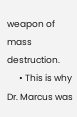weapon of mass destruction.
      • This is why Dr. Marcus was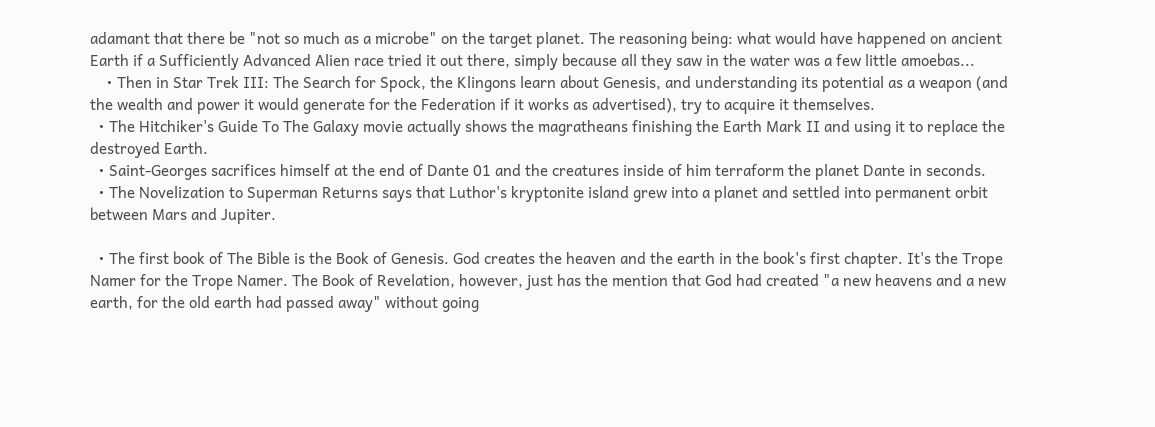adamant that there be "not so much as a microbe" on the target planet. The reasoning being: what would have happened on ancient Earth if a Sufficiently Advanced Alien race tried it out there, simply because all they saw in the water was a few little amoebas...
    • Then in Star Trek III: The Search for Spock, the Klingons learn about Genesis, and understanding its potential as a weapon (and the wealth and power it would generate for the Federation if it works as advertised), try to acquire it themselves.
  • The Hitchiker's Guide To The Galaxy movie actually shows the magratheans finishing the Earth Mark II and using it to replace the destroyed Earth.
  • Saint-Georges sacrifices himself at the end of Dante 01 and the creatures inside of him terraform the planet Dante in seconds.
  • The Novelization to Superman Returns says that Luthor's kryptonite island grew into a planet and settled into permanent orbit between Mars and Jupiter.

  • The first book of The Bible is the Book of Genesis. God creates the heaven and the earth in the book's first chapter. It's the Trope Namer for the Trope Namer. The Book of Revelation, however, just has the mention that God had created "a new heavens and a new earth, for the old earth had passed away" without going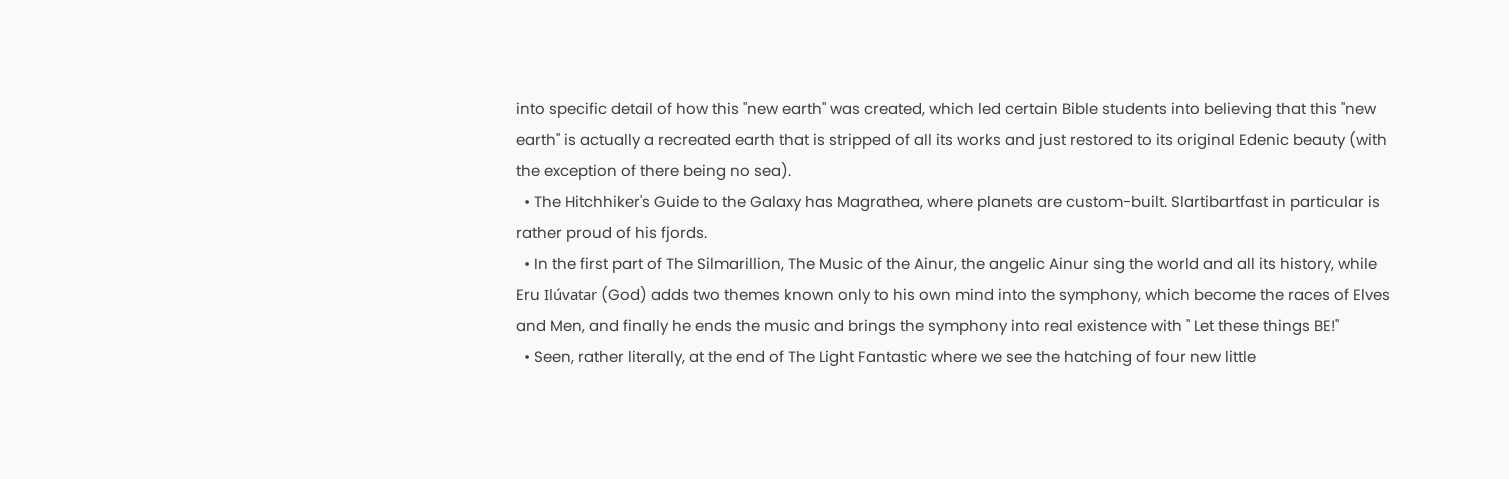into specific detail of how this "new earth" was created, which led certain Bible students into believing that this "new earth" is actually a recreated earth that is stripped of all its works and just restored to its original Edenic beauty (with the exception of there being no sea).
  • The Hitchhiker's Guide to the Galaxy has Magrathea, where planets are custom-built. Slartibartfast in particular is rather proud of his fjords.
  • In the first part of The Silmarillion, The Music of the Ainur, the angelic Ainur sing the world and all its history, while Eru Ilúvatar (God) adds two themes known only to his own mind into the symphony, which become the races of Elves and Men, and finally he ends the music and brings the symphony into real existence with " Let these things BE!"
  • Seen, rather literally, at the end of The Light Fantastic where we see the hatching of four new little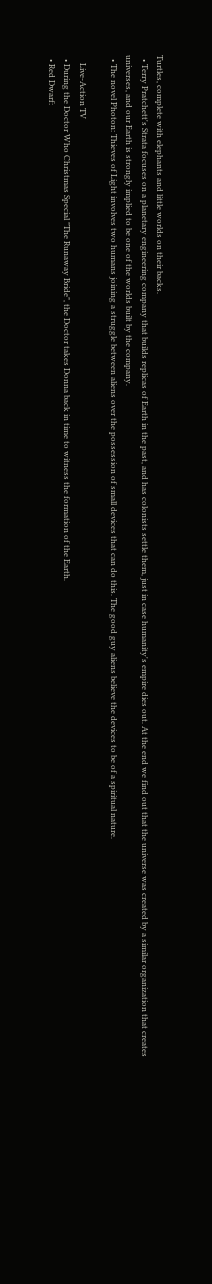Turtles, complete with elephants and little worlds on their backs.
  • Terry Pratchett's Strata focuses on a planetary engineering company that builds replicas of Earth in the past, and has colonists settle them, just in case humanity's empire dies out. At the end we find out that the universe was created by a similar organization that creates universes, and our Earth is strongly implied to be one of the worlds built by the company.
  • The novel Photon: Thieves of Light involves two humans joining a struggle between aliens over the possession of small devices that can do this. The good guy aliens believe the devices to be of a spiritual nature.

    Live-Action TV
  • During the Doctor Who Christmas Special "The Runaway Bride", the Doctor takes Donna back in time to witness the formation of the Earth.
  • Red Dwarf: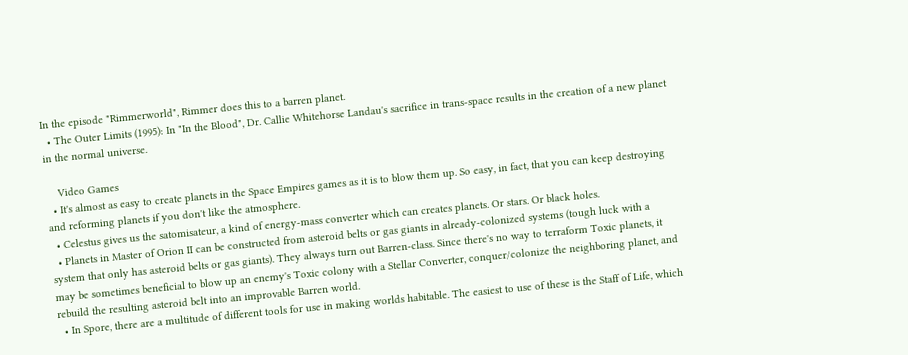In the episode "Rimmerworld", Rimmer does this to a barren planet.
  • The Outer Limits (1995): In "In the Blood", Dr. Callie Whitehorse Landau's sacrifice in trans-space results in the creation of a new planet in the normal universe.

    Video Games
  • It's almost as easy to create planets in the Space Empires games as it is to blow them up. So easy, in fact, that you can keep destroying and reforming planets if you don't like the atmosphere.
  • Celestus gives us the satomisateur, a kind of energy-mass converter which can creates planets. Or stars. Or black holes.
  • Planets in Master of Orion II can be constructed from asteroid belts or gas giants in already-colonized systems (tough luck with a system that only has asteroid belts or gas giants). They always turn out Barren-class. Since there's no way to terraform Toxic planets, it may be sometimes beneficial to blow up an enemy's Toxic colony with a Stellar Converter, conquer/colonize the neighboring planet, and rebuild the resulting asteroid belt into an improvable Barren world.
  • In Spore, there are a multitude of different tools for use in making worlds habitable. The easiest to use of these is the Staff of Life, which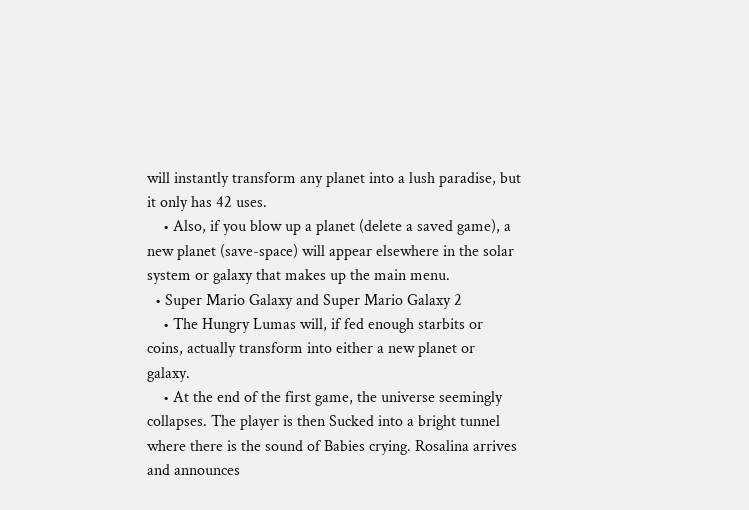will instantly transform any planet into a lush paradise, but it only has 42 uses.
    • Also, if you blow up a planet (delete a saved game), a new planet (save-space) will appear elsewhere in the solar system or galaxy that makes up the main menu.
  • Super Mario Galaxy and Super Mario Galaxy 2
    • The Hungry Lumas will, if fed enough starbits or coins, actually transform into either a new planet or galaxy.
    • At the end of the first game, the universe seemingly collapses. The player is then Sucked into a bright tunnel where there is the sound of Babies crying. Rosalina arrives and announces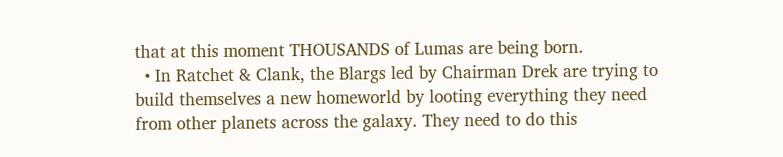that at this moment THOUSANDS of Lumas are being born.
  • In Ratchet & Clank, the Blargs led by Chairman Drek are trying to build themselves a new homeworld by looting everything they need from other planets across the galaxy. They need to do this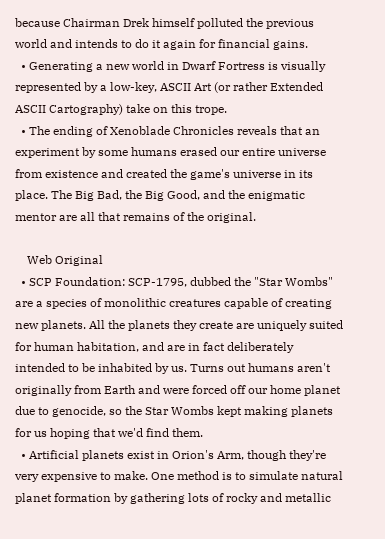because Chairman Drek himself polluted the previous world and intends to do it again for financial gains.
  • Generating a new world in Dwarf Fortress is visually represented by a low-key, ASCII Art (or rather Extended ASCII Cartography) take on this trope.
  • The ending of Xenoblade Chronicles reveals that an experiment by some humans erased our entire universe from existence and created the game's universe in its place. The Big Bad, the Big Good, and the enigmatic mentor are all that remains of the original.

    Web Original
  • SCP Foundation: SCP-1795, dubbed the "Star Wombs" are a species of monolithic creatures capable of creating new planets. All the planets they create are uniquely suited for human habitation, and are in fact deliberately intended to be inhabited by us. Turns out humans aren't originally from Earth and were forced off our home planet due to genocide, so the Star Wombs kept making planets for us hoping that we'd find them.
  • Artificial planets exist in Orion's Arm, though they're very expensive to make. One method is to simulate natural planet formation by gathering lots of rocky and metallic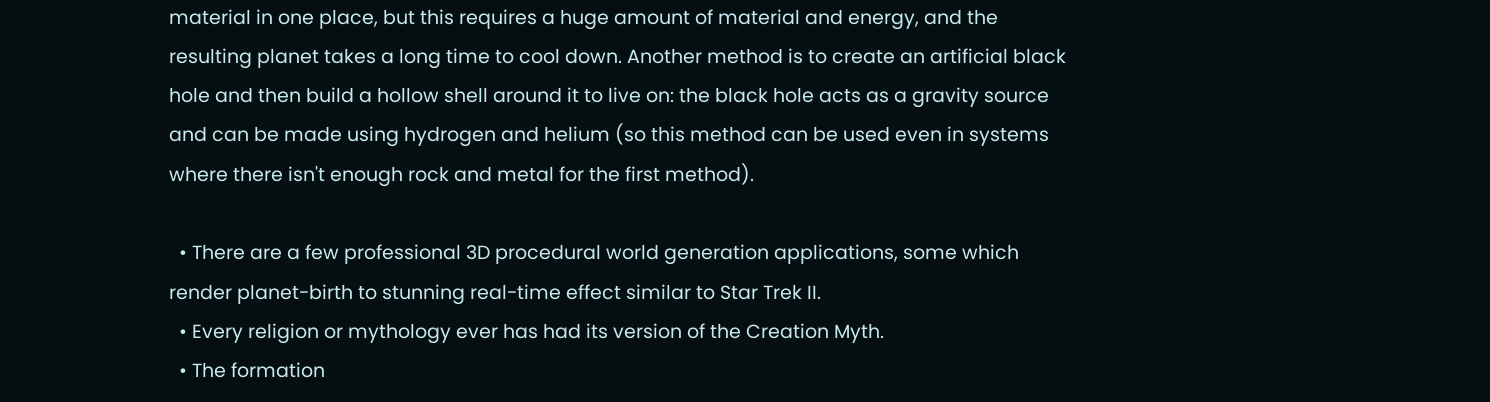material in one place, but this requires a huge amount of material and energy, and the resulting planet takes a long time to cool down. Another method is to create an artificial black hole and then build a hollow shell around it to live on: the black hole acts as a gravity source and can be made using hydrogen and helium (so this method can be used even in systems where there isn't enough rock and metal for the first method).

  • There are a few professional 3D procedural world generation applications, some which render planet-birth to stunning real-time effect similar to Star Trek II.
  • Every religion or mythology ever has had its version of the Creation Myth.
  • The formation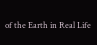of the Earth in Real Life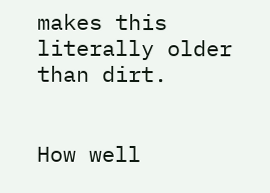makes this literally older than dirt.


How well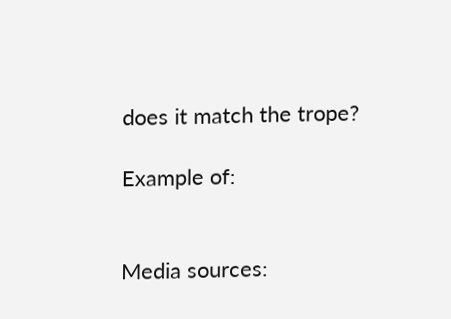does it match the trope?

Example of:


Media sources: